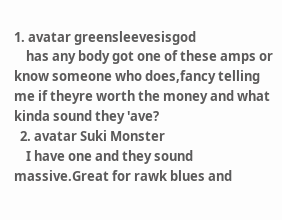1. avatar greensleevesisgod
    has any body got one of these amps or know someone who does,fancy telling me if theyre worth the money and what kinda sound they 'ave?
  2. avatar Suki Monster
    I have one and they sound massive.Great for rawk blues and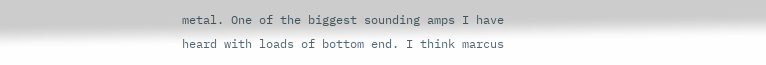metal. One of the biggest sounding amps I have heard with loads of bottom end. I think marcus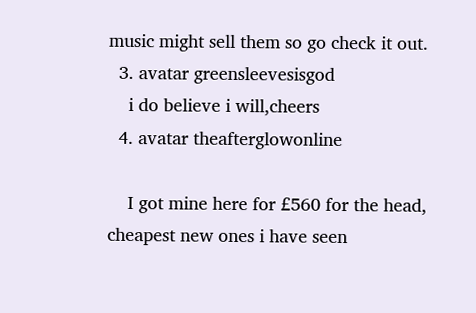music might sell them so go check it out.
  3. avatar greensleevesisgod
    i do believe i will,cheers
  4. avatar theafterglowonline

    I got mine here for £560 for the head, cheapest new ones i have seen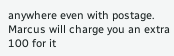anywhere even with postage. Marcus will charge you an extra 100 for it